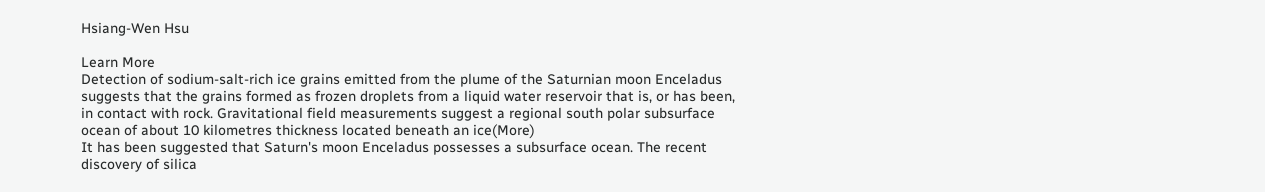Hsiang-Wen Hsu

Learn More
Detection of sodium-salt-rich ice grains emitted from the plume of the Saturnian moon Enceladus suggests that the grains formed as frozen droplets from a liquid water reservoir that is, or has been, in contact with rock. Gravitational field measurements suggest a regional south polar subsurface ocean of about 10 kilometres thickness located beneath an ice(More)
It has been suggested that Saturn's moon Enceladus possesses a subsurface ocean. The recent discovery of silica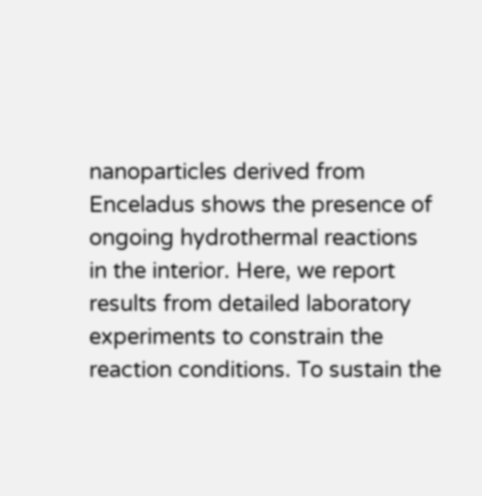nanoparticles derived from Enceladus shows the presence of ongoing hydrothermal reactions in the interior. Here, we report results from detailed laboratory experiments to constrain the reaction conditions. To sustain the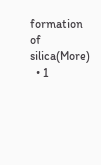formation of silica(More)
  • 1